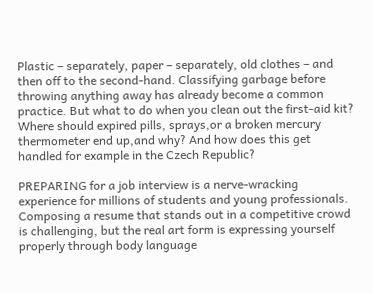Plastic – separately, paper – separately, old clothes – and then off to the second-hand. Classifying garbage before throwing anything away has already become a common practice. But what to do when you clean out the first-aid kit? Where should expired pills, sprays,or a broken mercury thermometer end up,and why? And how does this get handled for example in the Czech Republic?

PREPARING for a job interview is a nerve-wracking experience for millions of students and young professionals. Composing a resume that stands out in a competitive crowd is challenging, but the real art form is expressing yourself properly through body language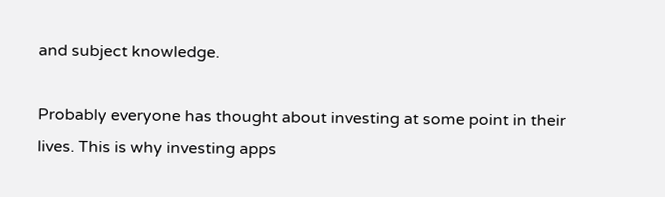and subject knowledge.

Probably everyone has thought about investing at some point in their lives. This is why investing apps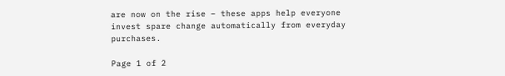are now on the rise – these apps help everyone invest spare change automatically from everyday purchases.

Page 1 of 2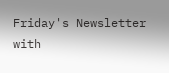Friday's Newsletter with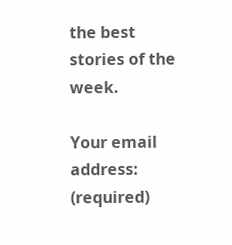the best stories of the week.

Your email address: (required)